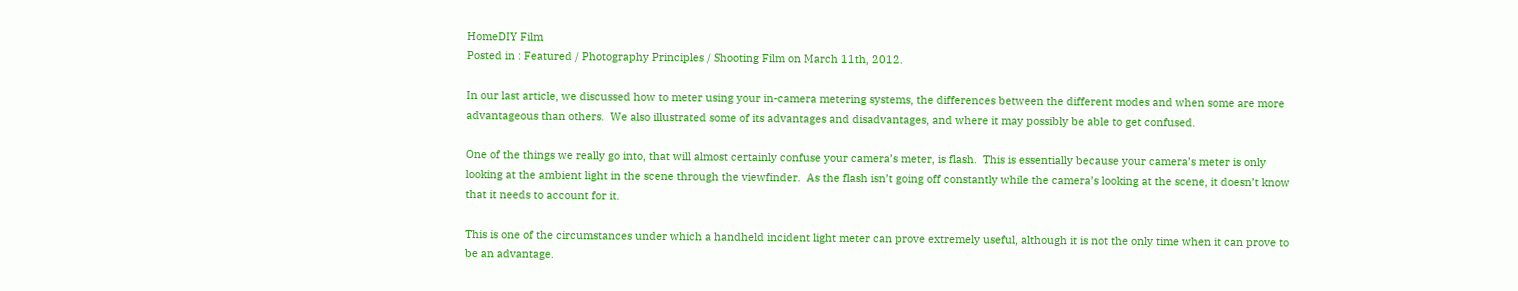HomeDIY Film
Posted in : Featured / Photography Principles / Shooting Film on March 11th, 2012.

In our last article, we discussed how to meter using your in-camera metering systems, the differences between the different modes and when some are more advantageous than others.  We also illustrated some of its advantages and disadvantages, and where it may possibly be able to get confused.

One of the things we really go into, that will almost certainly confuse your camera’s meter, is flash.  This is essentially because your camera’s meter is only looking at the ambient light in the scene through the viewfinder.  As the flash isn’t going off constantly while the camera’s looking at the scene, it doesn’t know that it needs to account for it.

This is one of the circumstances under which a handheld incident light meter can prove extremely useful, although it is not the only time when it can prove to be an advantage.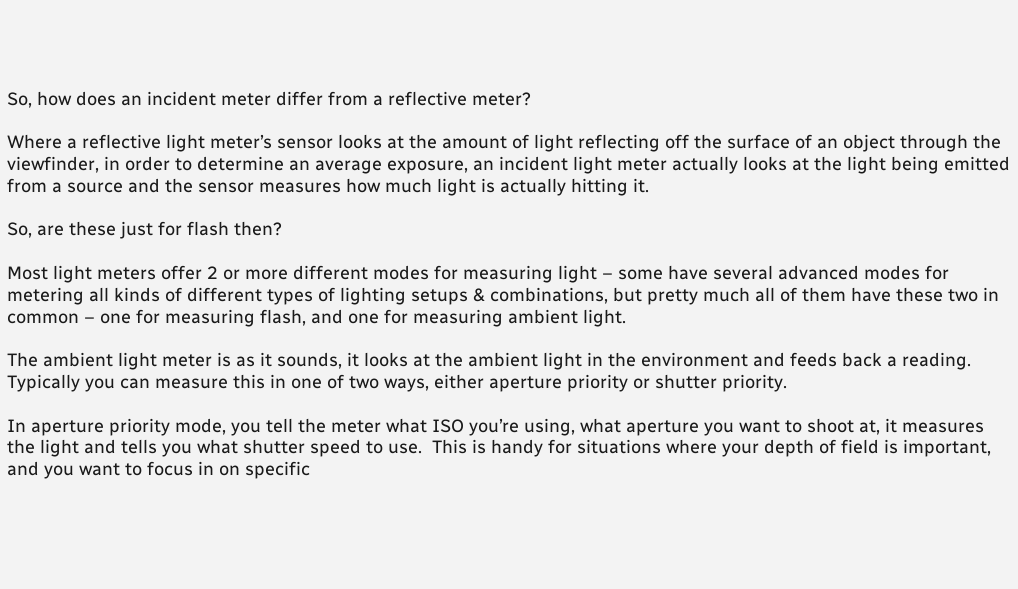So, how does an incident meter differ from a reflective meter?

Where a reflective light meter’s sensor looks at the amount of light reflecting off the surface of an object through the viewfinder, in order to determine an average exposure, an incident light meter actually looks at the light being emitted from a source and the sensor measures how much light is actually hitting it.

So, are these just for flash then?

Most light meters offer 2 or more different modes for measuring light – some have several advanced modes for metering all kinds of different types of lighting setups & combinations, but pretty much all of them have these two in common – one for measuring flash, and one for measuring ambient light.

The ambient light meter is as it sounds, it looks at the ambient light in the environment and feeds back a reading.  Typically you can measure this in one of two ways, either aperture priority or shutter priority.

In aperture priority mode, you tell the meter what ISO you’re using, what aperture you want to shoot at, it measures the light and tells you what shutter speed to use.  This is handy for situations where your depth of field is important, and you want to focus in on specific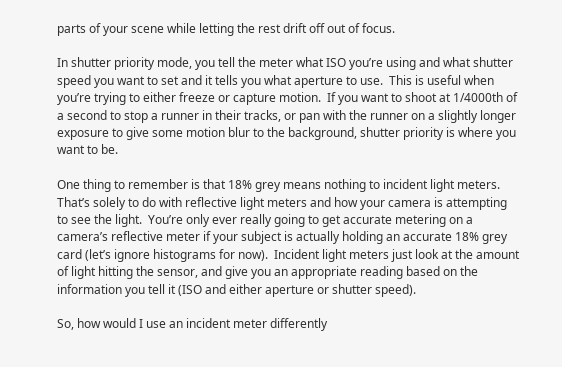parts of your scene while letting the rest drift off out of focus.

In shutter priority mode, you tell the meter what ISO you’re using and what shutter speed you want to set and it tells you what aperture to use.  This is useful when you’re trying to either freeze or capture motion.  If you want to shoot at 1/4000th of a second to stop a runner in their tracks, or pan with the runner on a slightly longer exposure to give some motion blur to the background, shutter priority is where you want to be.

One thing to remember is that 18% grey means nothing to incident light meters.  That’s solely to do with reflective light meters and how your camera is attempting to see the light.  You’re only ever really going to get accurate metering on a camera’s reflective meter if your subject is actually holding an accurate 18% grey card (let’s ignore histograms for now).  Incident light meters just look at the amount of light hitting the sensor, and give you an appropriate reading based on the information you tell it (ISO and either aperture or shutter speed).

So, how would I use an incident meter differently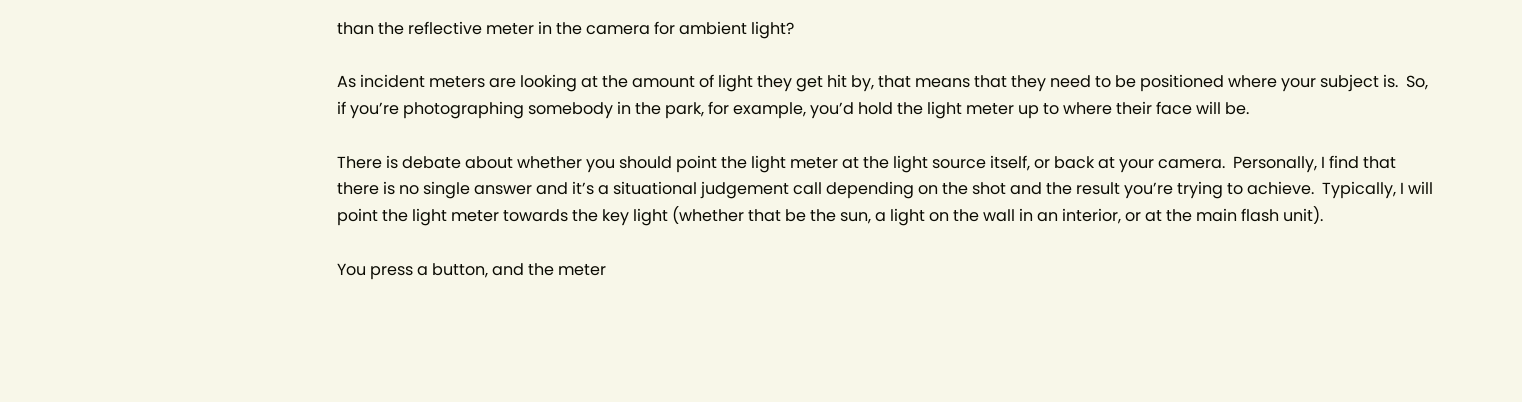than the reflective meter in the camera for ambient light?

As incident meters are looking at the amount of light they get hit by, that means that they need to be positioned where your subject is.  So, if you’re photographing somebody in the park, for example, you’d hold the light meter up to where their face will be.

There is debate about whether you should point the light meter at the light source itself, or back at your camera.  Personally, I find that there is no single answer and it’s a situational judgement call depending on the shot and the result you’re trying to achieve.  Typically, I will point the light meter towards the key light (whether that be the sun, a light on the wall in an interior, or at the main flash unit).

You press a button, and the meter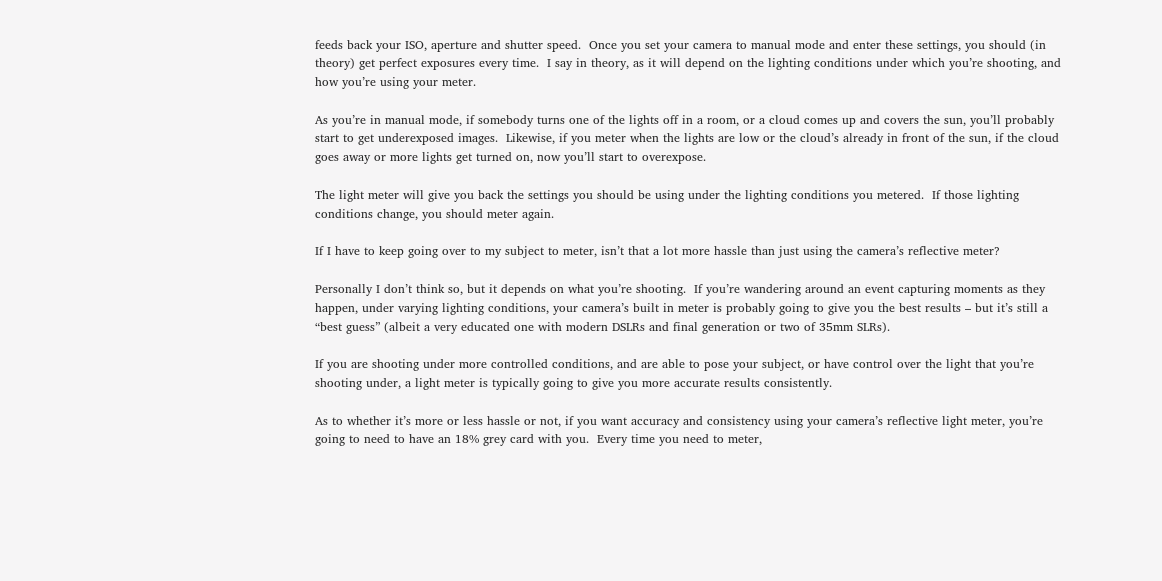feeds back your ISO, aperture and shutter speed.  Once you set your camera to manual mode and enter these settings, you should (in theory) get perfect exposures every time.  I say in theory, as it will depend on the lighting conditions under which you’re shooting, and how you’re using your meter.

As you’re in manual mode, if somebody turns one of the lights off in a room, or a cloud comes up and covers the sun, you’ll probably start to get underexposed images.  Likewise, if you meter when the lights are low or the cloud’s already in front of the sun, if the cloud goes away or more lights get turned on, now you’ll start to overexpose.

The light meter will give you back the settings you should be using under the lighting conditions you metered.  If those lighting conditions change, you should meter again.

If I have to keep going over to my subject to meter, isn’t that a lot more hassle than just using the camera’s reflective meter?

Personally I don’t think so, but it depends on what you’re shooting.  If you’re wandering around an event capturing moments as they happen, under varying lighting conditions, your camera’s built in meter is probably going to give you the best results – but it’s still a “best guess” (albeit a very educated one with modern DSLRs and final generation or two of 35mm SLRs).

If you are shooting under more controlled conditions, and are able to pose your subject, or have control over the light that you’re shooting under, a light meter is typically going to give you more accurate results consistently.

As to whether it’s more or less hassle or not, if you want accuracy and consistency using your camera’s reflective light meter, you’re going to need to have an 18% grey card with you.  Every time you need to meter,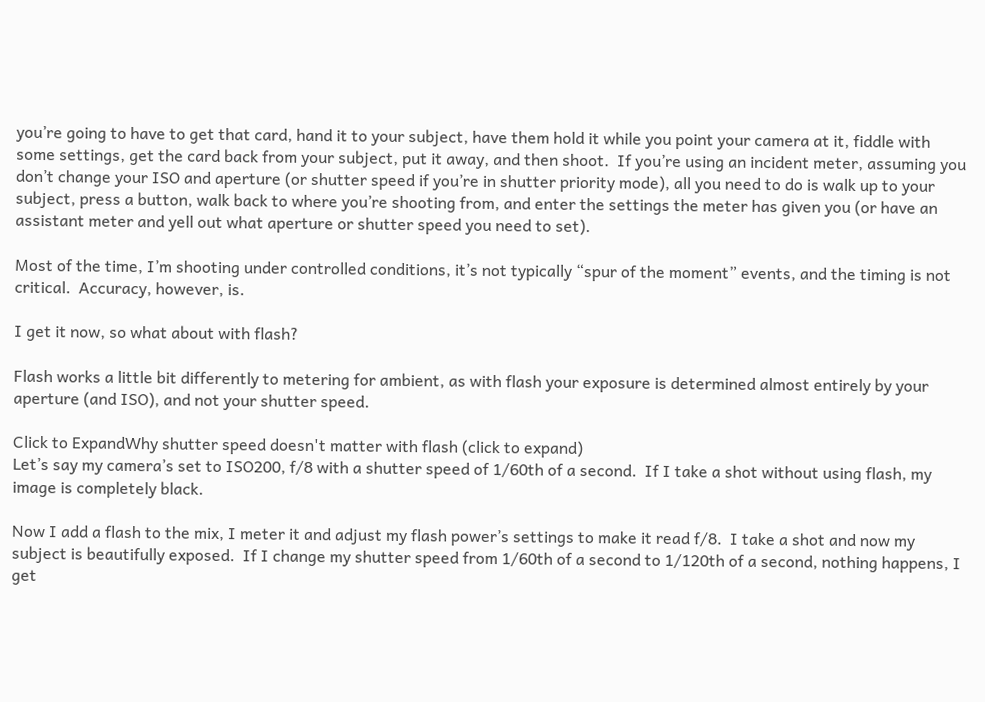you’re going to have to get that card, hand it to your subject, have them hold it while you point your camera at it, fiddle with some settings, get the card back from your subject, put it away, and then shoot.  If you’re using an incident meter, assuming you don’t change your ISO and aperture (or shutter speed if you’re in shutter priority mode), all you need to do is walk up to your subject, press a button, walk back to where you’re shooting from, and enter the settings the meter has given you (or have an assistant meter and yell out what aperture or shutter speed you need to set).

Most of the time, I’m shooting under controlled conditions, it’s not typically “spur of the moment” events, and the timing is not critical.  Accuracy, however, is.

I get it now, so what about with flash?

Flash works a little bit differently to metering for ambient, as with flash your exposure is determined almost entirely by your aperture (and ISO), and not your shutter speed.

Click to ExpandWhy shutter speed doesn't matter with flash (click to expand)
Let’s say my camera’s set to ISO200, f/8 with a shutter speed of 1/60th of a second.  If I take a shot without using flash, my image is completely black.

Now I add a flash to the mix, I meter it and adjust my flash power’s settings to make it read f/8.  I take a shot and now my subject is beautifully exposed.  If I change my shutter speed from 1/60th of a second to 1/120th of a second, nothing happens, I get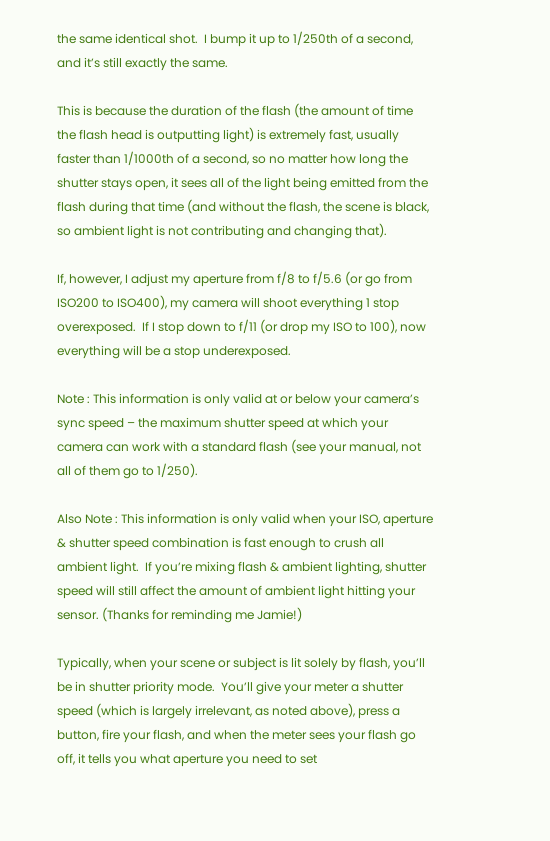the same identical shot.  I bump it up to 1/250th of a second, and it’s still exactly the same.

This is because the duration of the flash (the amount of time the flash head is outputting light) is extremely fast, usually faster than 1/1000th of a second, so no matter how long the shutter stays open, it sees all of the light being emitted from the flash during that time (and without the flash, the scene is black, so ambient light is not contributing and changing that).

If, however, I adjust my aperture from f/8 to f/5.6 (or go from ISO200 to ISO400), my camera will shoot everything 1 stop overexposed.  If I stop down to f/11 (or drop my ISO to 100), now everything will be a stop underexposed.

Note : This information is only valid at or below your camera’s sync speed – the maximum shutter speed at which your camera can work with a standard flash (see your manual, not all of them go to 1/250).

Also Note : This information is only valid when your ISO, aperture & shutter speed combination is fast enough to crush all ambient light.  If you’re mixing flash & ambient lighting, shutter speed will still affect the amount of ambient light hitting your sensor. (Thanks for reminding me Jamie!)

Typically, when your scene or subject is lit solely by flash, you’ll be in shutter priority mode.  You’ll give your meter a shutter speed (which is largely irrelevant, as noted above), press a button, fire your flash, and when the meter sees your flash go off, it tells you what aperture you need to set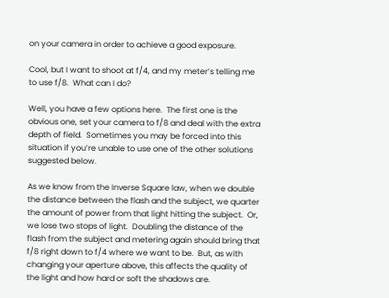on your camera in order to achieve a good exposure.

Cool, but I want to shoot at f/4, and my meter’s telling me to use f/8.  What can I do?

Well, you have a few options here.  The first one is the obvious one, set your camera to f/8 and deal with the extra depth of field.  Sometimes you may be forced into this situation if you’re unable to use one of the other solutions suggested below.

As we know from the Inverse Square law, when we double the distance between the flash and the subject, we quarter the amount of power from that light hitting the subject.  Or, we lose two stops of light.  Doubling the distance of the flash from the subject and metering again should bring that f/8 right down to f/4 where we want to be.  But, as with changing your aperture above, this affects the quality of the light and how hard or soft the shadows are.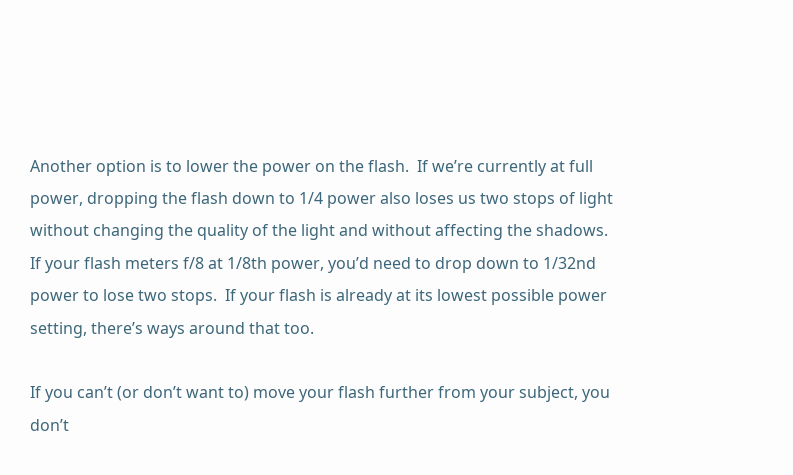Another option is to lower the power on the flash.  If we’re currently at full power, dropping the flash down to 1/4 power also loses us two stops of light without changing the quality of the light and without affecting the shadows.  If your flash meters f/8 at 1/8th power, you’d need to drop down to 1/32nd power to lose two stops.  If your flash is already at its lowest possible power setting, there’s ways around that too.

If you can’t (or don’t want to) move your flash further from your subject, you don’t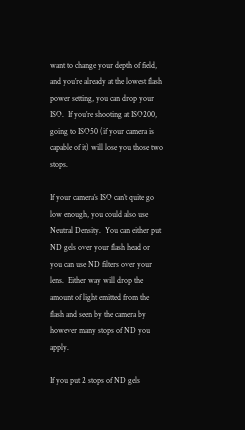want to change your depth of field, and you’re already at the lowest flash power setting, you can drop your ISO.  If you’re shooting at ISO200, going to ISO50 (if your camera is capable of it) will lose you those two stops.

If your camera’s ISO can’t quite go low enough, you could also use Neutral Density.  You can either put ND gels over your flash head or you can use ND filters over your lens.  Either way will drop the amount of light emitted from the flash and seen by the camera by however many stops of ND you apply.

If you put 2 stops of ND gels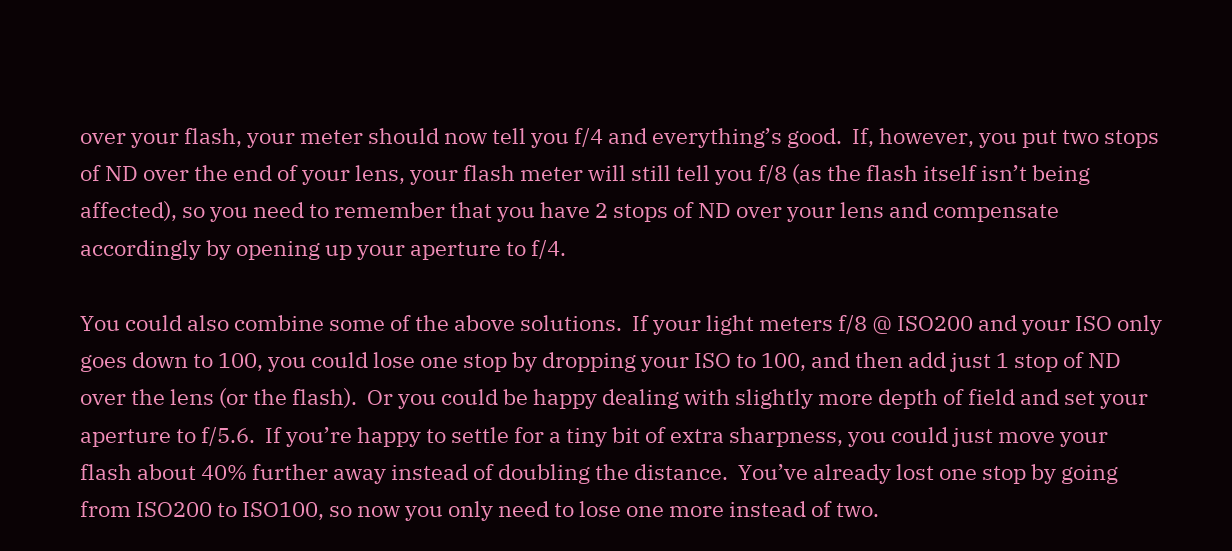over your flash, your meter should now tell you f/4 and everything’s good.  If, however, you put two stops of ND over the end of your lens, your flash meter will still tell you f/8 (as the flash itself isn’t being affected), so you need to remember that you have 2 stops of ND over your lens and compensate accordingly by opening up your aperture to f/4.

You could also combine some of the above solutions.  If your light meters f/8 @ ISO200 and your ISO only goes down to 100, you could lose one stop by dropping your ISO to 100, and then add just 1 stop of ND over the lens (or the flash).  Or you could be happy dealing with slightly more depth of field and set your aperture to f/5.6.  If you’re happy to settle for a tiny bit of extra sharpness, you could just move your flash about 40% further away instead of doubling the distance.  You’ve already lost one stop by going from ISO200 to ISO100, so now you only need to lose one more instead of two.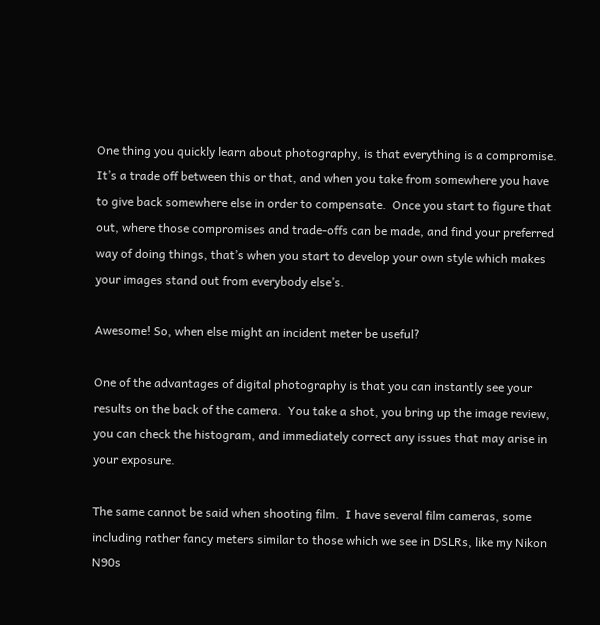One thing you quickly learn about photography, is that everything is a compromise.  It’s a trade off between this or that, and when you take from somewhere you have to give back somewhere else in order to compensate.  Once you start to figure that out, where those compromises and trade-offs can be made, and find your preferred way of doing things, that’s when you start to develop your own style which makes your images stand out from everybody else’s.

Awesome! So, when else might an incident meter be useful?

One of the advantages of digital photography is that you can instantly see your results on the back of the camera.  You take a shot, you bring up the image review, you can check the histogram, and immediately correct any issues that may arise in your exposure.

The same cannot be said when shooting film.  I have several film cameras, some including rather fancy meters similar to those which we see in DSLRs, like my Nikon N90s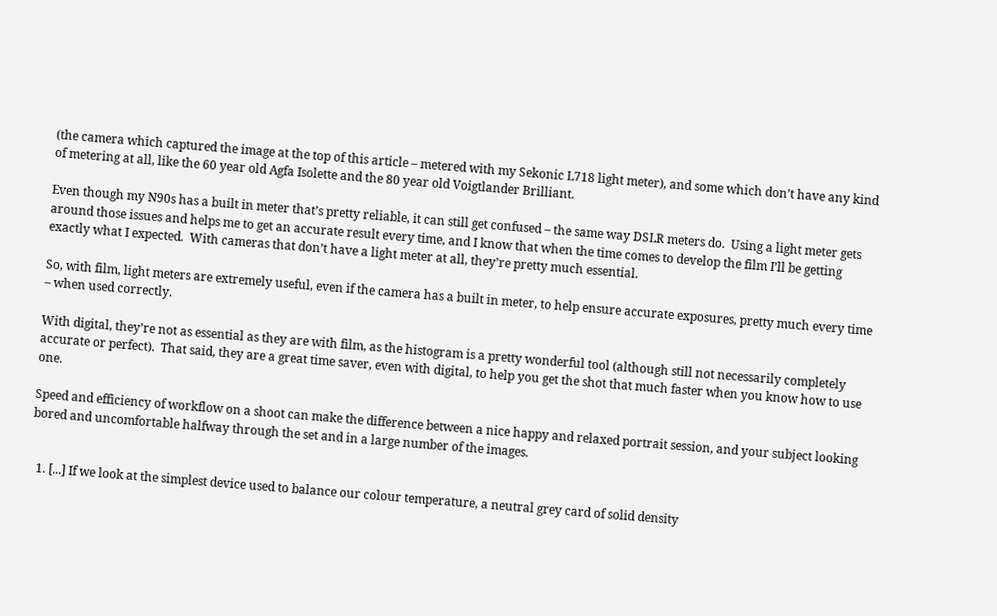(the camera which captured the image at the top of this article – metered with my Sekonic L718 light meter), and some which don’t have any kind of metering at all, like the 60 year old Agfa Isolette and the 80 year old Voigtlander Brilliant.

Even though my N90s has a built in meter that’s pretty reliable, it can still get confused – the same way DSLR meters do.  Using a light meter gets around those issues and helps me to get an accurate result every time, and I know that when the time comes to develop the film I’ll be getting exactly what I expected.  With cameras that don’t have a light meter at all, they’re pretty much essential.

So, with film, light meters are extremely useful, even if the camera has a built in meter, to help ensure accurate exposures, pretty much every time – when used correctly.

With digital, they’re not as essential as they are with film, as the histogram is a pretty wonderful tool (although still not necessarily completely accurate or perfect).  That said, they are a great time saver, even with digital, to help you get the shot that much faster when you know how to use one.

Speed and efficiency of workflow on a shoot can make the difference between a nice happy and relaxed portrait session, and your subject looking bored and uncomfortable halfway through the set and in a large number of the images.


  1. [...] If we look at the simplest device used to balance our colour temperature, a neutral grey card of solid density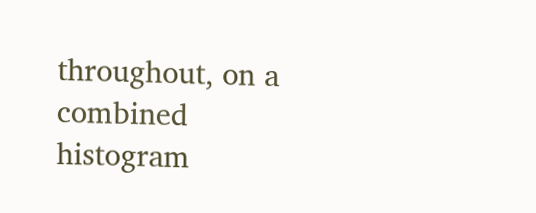throughout, on a combined histogram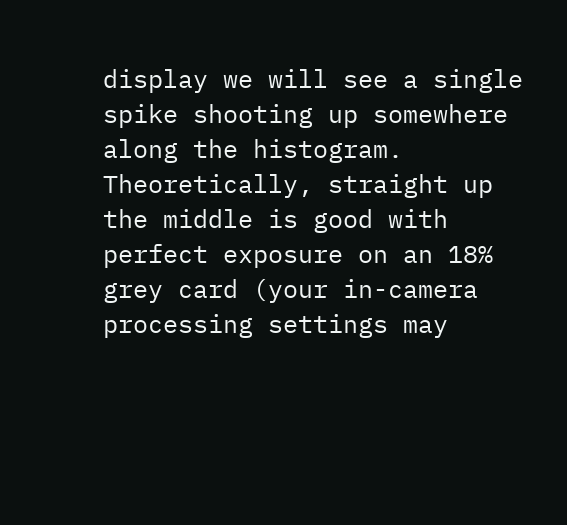display we will see a single spike shooting up somewhere along the histogram.  Theoretically, straight up the middle is good with perfect exposure on an 18% grey card (your in-camera processing settings may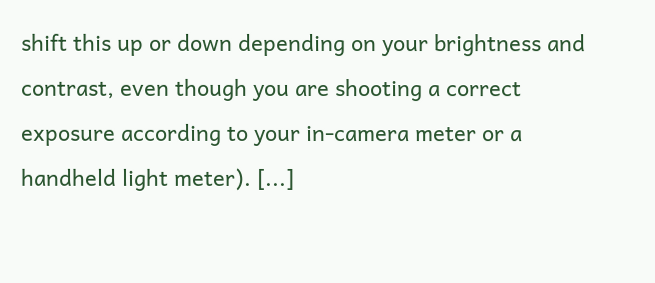shift this up or down depending on your brightness and contrast, even though you are shooting a correct exposure according to your in-camera meter or a handheld light meter). [...]